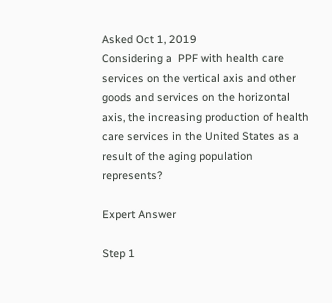Asked Oct 1, 2019
Considering a  PPF with health care services on the vertical axis and other goods and services on the horizontal axis, the increasing production of health care services in the United States as a result of the aging population represents?

Expert Answer

Step 1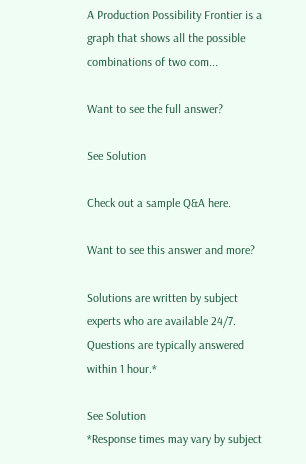A Production Possibility Frontier is a graph that shows all the possible combinations of two com...

Want to see the full answer?

See Solution

Check out a sample Q&A here.

Want to see this answer and more?

Solutions are written by subject experts who are available 24/7. Questions are typically answered within 1 hour.*

See Solution
*Response times may vary by subject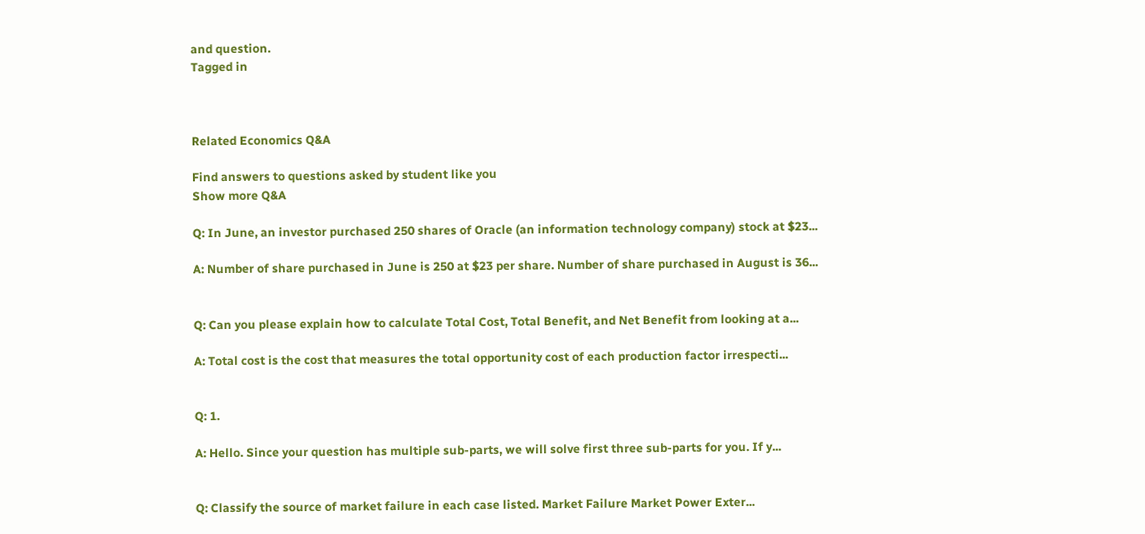and question.
Tagged in



Related Economics Q&A

Find answers to questions asked by student like you
Show more Q&A

Q: In June, an investor purchased 250 shares of Oracle (an information technology company) stock at $23...

A: Number of share purchased in June is 250 at $23 per share. Number of share purchased in August is 36...


Q: Can you please explain how to calculate Total Cost, Total Benefit, and Net Benefit from looking at a...

A: Total cost is the cost that measures the total opportunity cost of each production factor irrespecti...


Q: 1.

A: Hello. Since your question has multiple sub-parts, we will solve first three sub-parts for you. If y...


Q: Classify the source of market failure in each case listed. Market Failure Market Power Exter...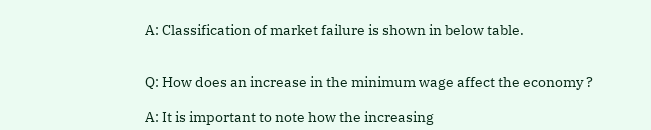A: Classification of market failure is shown in below table.


Q: How does an increase in the minimum wage affect the economy ?

A: It is important to note how the increasing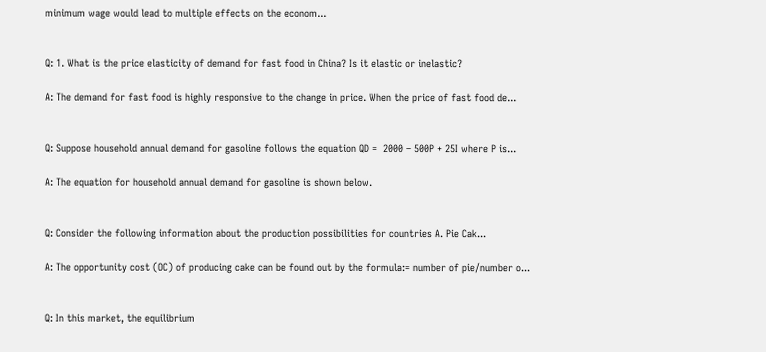minimum wage would lead to multiple effects on the econom...


Q: 1. What is the price elasticity of demand for fast food in China? Is it elastic or inelastic?

A: The demand for fast food is highly responsive to the change in price. When the price of fast food de...


Q: Suppose household annual demand for gasoline follows the equation QD =  2000 – 500P + 25I where P is...

A: The equation for household annual demand for gasoline is shown below.


Q: Consider the following information about the production possibilities for countries A. Pie Cak...

A: The opportunity cost (OC) of producing cake can be found out by the formula:= number of pie/number o...


Q: In this market, the equilibrium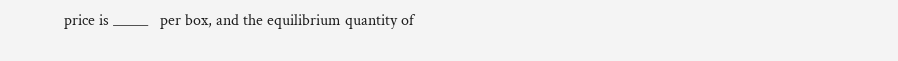price is _____   per box, and the equilibrium quantity of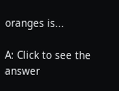oranges is...

A: Click to see the answer